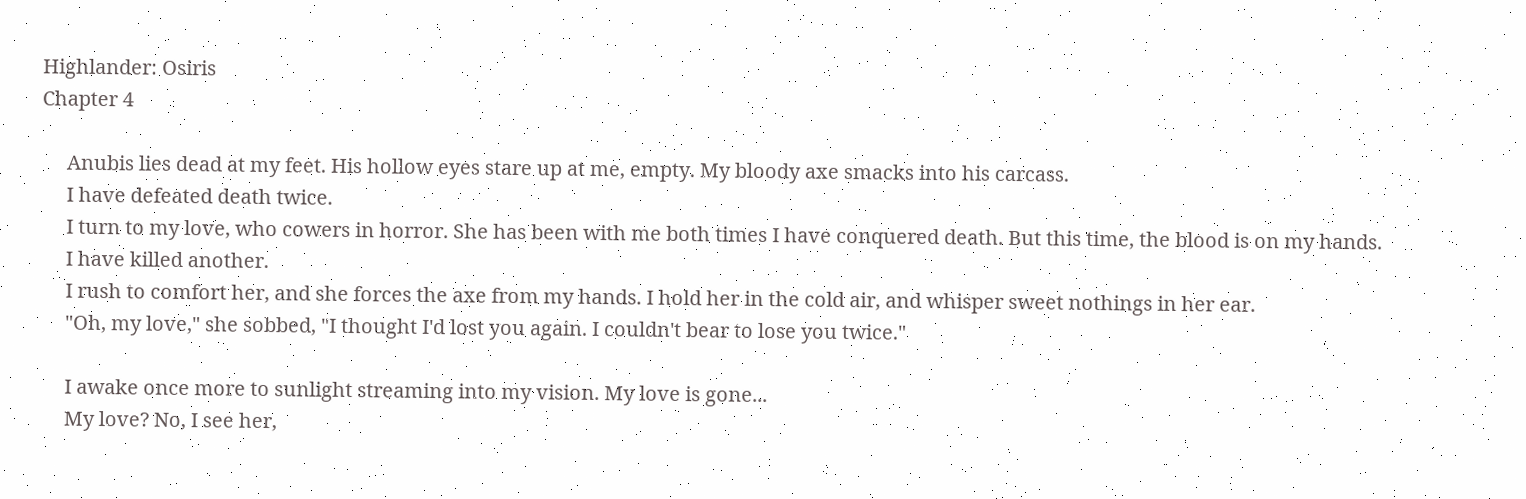Highlander: Osiris
Chapter 4

     Anubis lies dead at my feet. His hollow eyes stare up at me, empty. My bloody axe smacks into his carcass.
     I have defeated death twice.
     I turn to my love, who cowers in horror. She has been with me both times I have conquered death. But this time, the blood is on my hands.
     I have killed another.
     I rush to comfort her, and she forces the axe from my hands. I hold her in the cold air, and whisper sweet nothings in her ear.
     "Oh, my love," she sobbed, "I thought I'd lost you again. I couldn't bear to lose you twice."

     I awake once more to sunlight streaming into my vision. My love is gone...
     My love? No, I see her,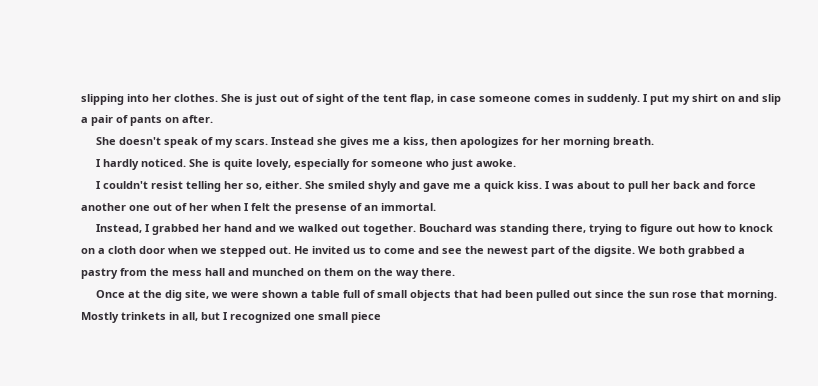slipping into her clothes. She is just out of sight of the tent flap, in case someone comes in suddenly. I put my shirt on and slip a pair of pants on after.
     She doesn't speak of my scars. Instead she gives me a kiss, then apologizes for her morning breath.
     I hardly noticed. She is quite lovely, especially for someone who just awoke.
     I couldn't resist telling her so, either. She smiled shyly and gave me a quick kiss. I was about to pull her back and force another one out of her when I felt the presense of an immortal.
     Instead, I grabbed her hand and we walked out together. Bouchard was standing there, trying to figure out how to knock on a cloth door when we stepped out. He invited us to come and see the newest part of the digsite. We both grabbed a pastry from the mess hall and munched on them on the way there.
     Once at the dig site, we were shown a table full of small objects that had been pulled out since the sun rose that morning. Mostly trinkets in all, but I recognized one small piece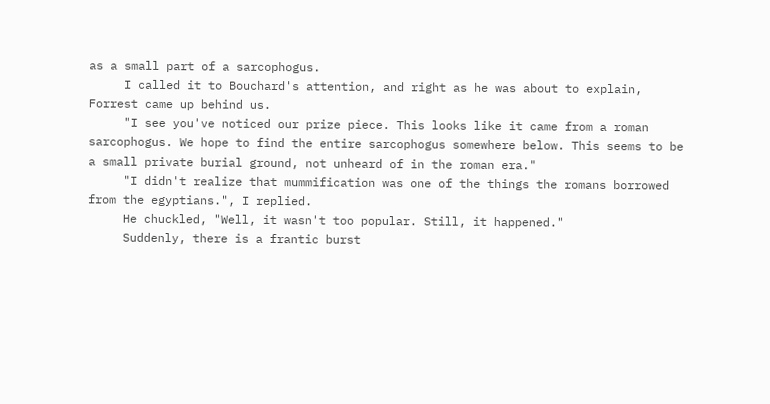as a small part of a sarcophogus.
     I called it to Bouchard's attention, and right as he was about to explain, Forrest came up behind us.
     "I see you've noticed our prize piece. This looks like it came from a roman sarcophogus. We hope to find the entire sarcophogus somewhere below. This seems to be a small private burial ground, not unheard of in the roman era."
     "I didn't realize that mummification was one of the things the romans borrowed from the egyptians.", I replied.
     He chuckled, "Well, it wasn't too popular. Still, it happened."
     Suddenly, there is a frantic burst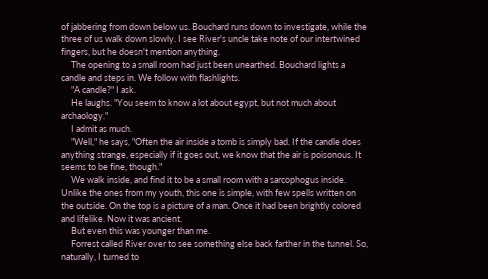of jabbering from down below us. Bouchard runs down to investigate, while the three of us walk down slowly. I see River's uncle take note of our intertwined fingers, but he doesn't mention anything.
     The opening to a small room had just been unearthed. Bouchard lights a candle and steps in. We follow with flashlights.
     "A candle?" I ask.
     He laughs. "You seem to know a lot about egypt, but not much about archaology."
     I admit as much.
     "Well," he says, "Often the air inside a tomb is simply bad. If the candle does anything strange, especially if it goes out, we know that the air is poisonous. It seems to be fine, though."
     We walk inside, and find it to be a small room with a sarcophogus inside. Unlike the ones from my youth, this one is simple, with few spells written on the outside. On the top is a picture of a man. Once it had been brightly colored and lifelike. Now it was ancient.
     But even this was younger than me.
     Forrest called River over to see something else back farther in the tunnel. So, naturally, I turned to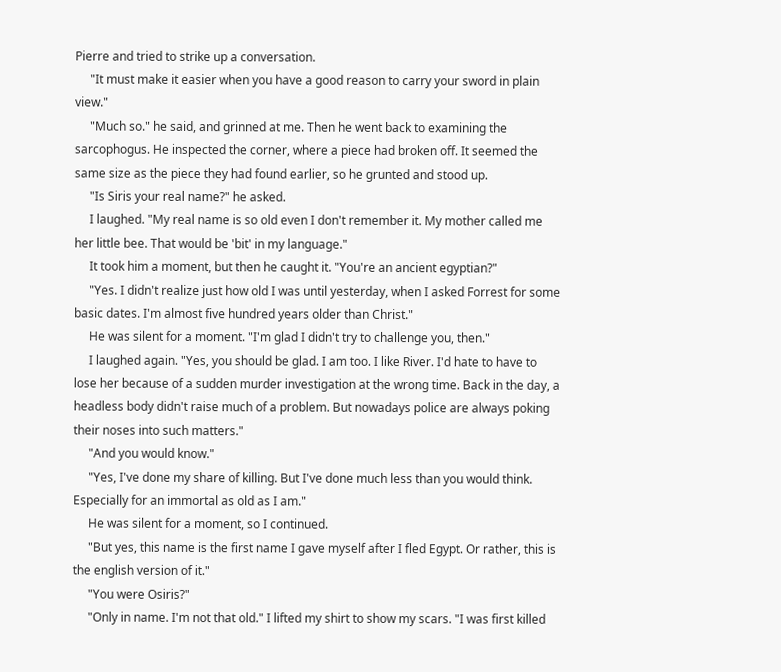Pierre and tried to strike up a conversation.
     "It must make it easier when you have a good reason to carry your sword in plain view."
     "Much so." he said, and grinned at me. Then he went back to examining the sarcophogus. He inspected the corner, where a piece had broken off. It seemed the same size as the piece they had found earlier, so he grunted and stood up.
     "Is Siris your real name?" he asked.
     I laughed. "My real name is so old even I don't remember it. My mother called me her little bee. That would be 'bit' in my language."
     It took him a moment, but then he caught it. "You're an ancient egyptian?"
     "Yes. I didn't realize just how old I was until yesterday, when I asked Forrest for some basic dates. I'm almost five hundred years older than Christ."
     He was silent for a moment. "I'm glad I didn't try to challenge you, then."
     I laughed again. "Yes, you should be glad. I am too. I like River. I'd hate to have to lose her because of a sudden murder investigation at the wrong time. Back in the day, a headless body didn't raise much of a problem. But nowadays police are always poking their noses into such matters."
     "And you would know."
     "Yes, I've done my share of killing. But I've done much less than you would think. Especially for an immortal as old as I am."
     He was silent for a moment, so I continued.
     "But yes, this name is the first name I gave myself after I fled Egypt. Or rather, this is the english version of it."
     "You were Osiris?"
     "Only in name. I'm not that old." I lifted my shirt to show my scars. "I was first killed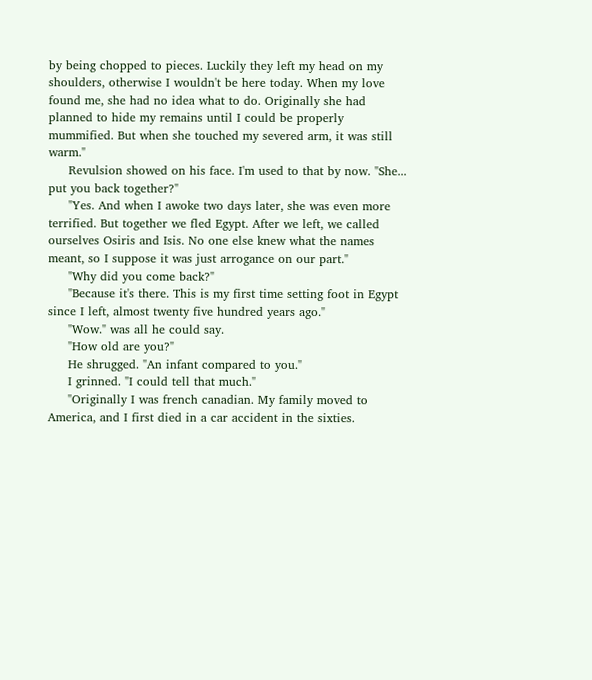by being chopped to pieces. Luckily they left my head on my shoulders, otherwise I wouldn't be here today. When my love found me, she had no idea what to do. Originally she had planned to hide my remains until I could be properly mummified. But when she touched my severed arm, it was still warm."
     Revulsion showed on his face. I'm used to that by now. "She... put you back together?"
     "Yes. And when I awoke two days later, she was even more terrified. But together we fled Egypt. After we left, we called ourselves Osiris and Isis. No one else knew what the names meant, so I suppose it was just arrogance on our part."
     "Why did you come back?"
     "Because it's there. This is my first time setting foot in Egypt since I left, almost twenty five hundred years ago."
     "Wow." was all he could say.
     "How old are you?"
     He shrugged. "An infant compared to you."
     I grinned. "I could tell that much."
     "Originally I was french canadian. My family moved to America, and I first died in a car accident in the sixties.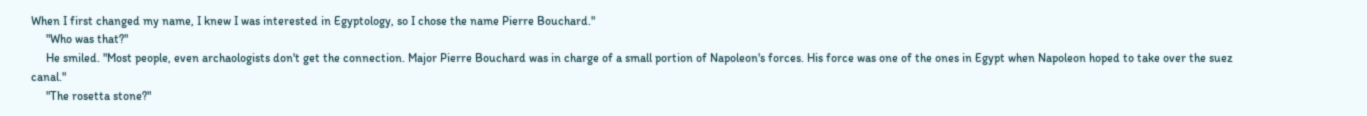When I first changed my name, I knew I was interested in Egyptology, so I chose the name Pierre Bouchard."
     "Who was that?"
     He smiled. "Most people, even archaologists don't get the connection. Major Pierre Bouchard was in charge of a small portion of Napoleon's forces. His force was one of the ones in Egypt when Napoleon hoped to take over the suez canal."
     "The rosetta stone?"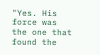"Yes. His force was the one that found the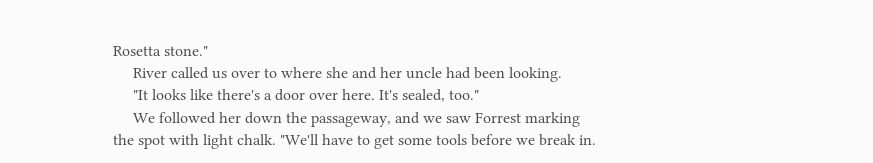Rosetta stone."
     River called us over to where she and her uncle had been looking.
     "It looks like there's a door over here. It's sealed, too."
     We followed her down the passageway, and we saw Forrest marking the spot with light chalk. "We'll have to get some tools before we break in.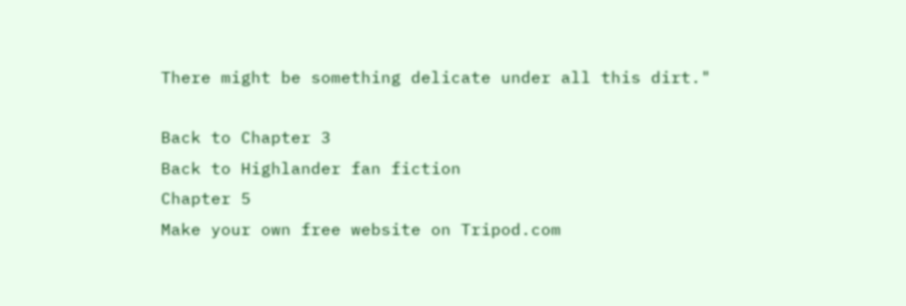There might be something delicate under all this dirt."

Back to Chapter 3
Back to Highlander fan fiction
Chapter 5
Make your own free website on Tripod.com